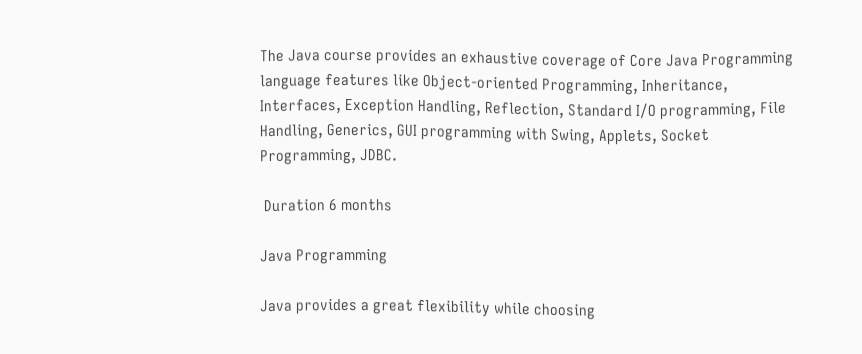The Java course provides an exhaustive coverage of Core Java Programming language features like Object-oriented Programming, Inheritance, Interfaces, Exception Handling, Reflection, Standard I/O programming, File Handling, Generics, GUI programming with Swing, Applets, Socket Programming, JDBC.

 Duration 6 months

Java Programming

Java provides a great flexibility while choosing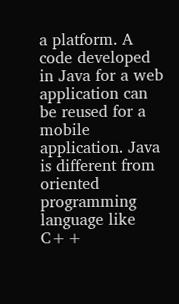a platform. A code developed in Java for a web application can be reused for a mobile application. Java is different from oriented programming language like C++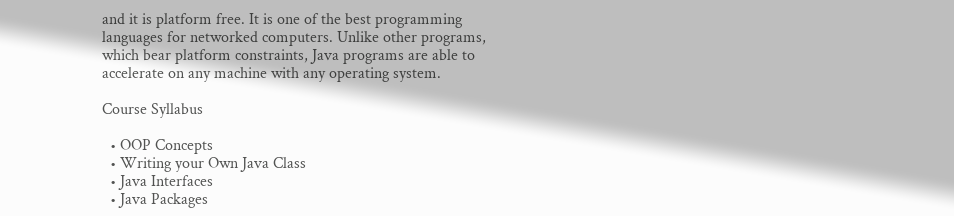and it is platform free. It is one of the best programming languages for networked computers. Unlike other programs, which bear platform constraints, Java programs are able to accelerate on any machine with any operating system.

Course Syllabus

  • OOP Concepts
  • Writing your Own Java Class
  • Java Interfaces
  • Java Packages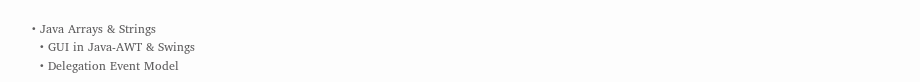• Java Arrays & Strings
  • GUI in Java-AWT & Swings
  • Delegation Event Model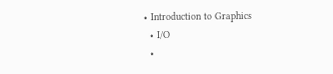• Introduction to Graphics
  • I/O
  •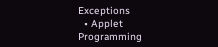Exceptions
  • Applet Programming